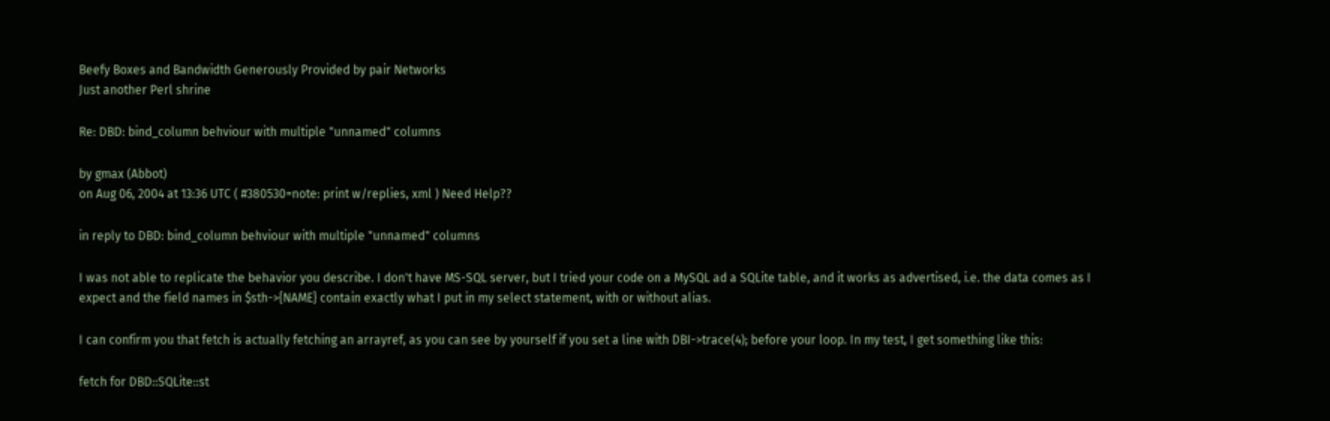Beefy Boxes and Bandwidth Generously Provided by pair Networks
Just another Perl shrine

Re: DBD: bind_column behviour with multiple "unnamed" columns

by gmax (Abbot)
on Aug 06, 2004 at 13:36 UTC ( #380530=note: print w/replies, xml ) Need Help??

in reply to DBD: bind_column behviour with multiple "unnamed" columns

I was not able to replicate the behavior you describe. I don't have MS-SQL server, but I tried your code on a MySQL ad a SQLite table, and it works as advertised, i.e. the data comes as I expect and the field names in $sth->{NAME} contain exactly what I put in my select statement, with or without alias.

I can confirm you that fetch is actually fetching an arrayref, as you can see by yourself if you set a line with DBI->trace(4); before your loop. In my test, I get something like this:

fetch for DBD::SQLite::st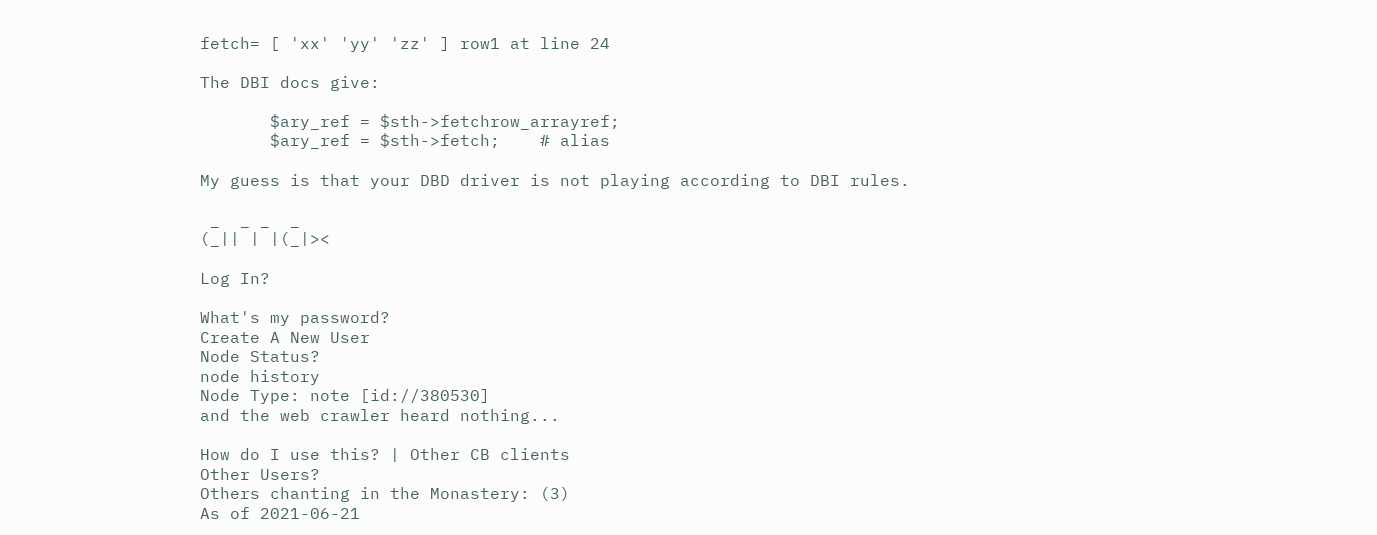fetch= [ 'xx' 'yy' 'zz' ] row1 at line 24

The DBI docs give:

       $ary_ref = $sth->fetchrow_arrayref;
       $ary_ref = $sth->fetch;    # alias

My guess is that your DBD driver is not playing according to DBI rules.

 _  _ _  _
(_|| | |(_|><

Log In?

What's my password?
Create A New User
Node Status?
node history
Node Type: note [id://380530]
and the web crawler heard nothing...

How do I use this? | Other CB clients
Other Users?
Others chanting in the Monastery: (3)
As of 2021-06-21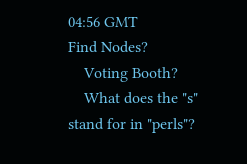04:56 GMT
Find Nodes?
    Voting Booth?
    What does the "s" stand for in "perls"?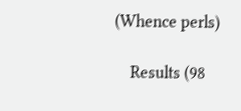(Whence perls)

    Results (98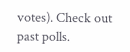votes). Check out past polls.